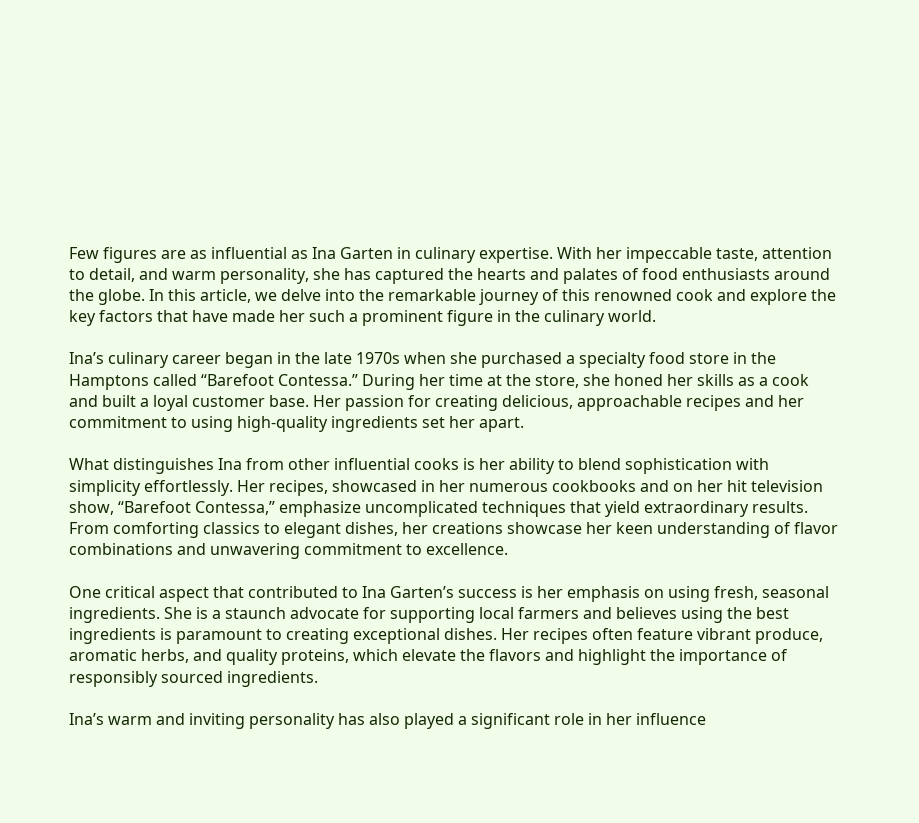Few figures are as influential as Ina Garten in culinary expertise. With her impeccable taste, attention to detail, and warm personality, she has captured the hearts and palates of food enthusiasts around the globe. In this article, we delve into the remarkable journey of this renowned cook and explore the key factors that have made her such a prominent figure in the culinary world.

Ina’s culinary career began in the late 1970s when she purchased a specialty food store in the Hamptons called “Barefoot Contessa.” During her time at the store, she honed her skills as a cook and built a loyal customer base. Her passion for creating delicious, approachable recipes and her commitment to using high-quality ingredients set her apart.

What distinguishes Ina from other influential cooks is her ability to blend sophistication with simplicity effortlessly. Her recipes, showcased in her numerous cookbooks and on her hit television show, “Barefoot Contessa,” emphasize uncomplicated techniques that yield extraordinary results. From comforting classics to elegant dishes, her creations showcase her keen understanding of flavor combinations and unwavering commitment to excellence.

One critical aspect that contributed to Ina Garten’s success is her emphasis on using fresh, seasonal ingredients. She is a staunch advocate for supporting local farmers and believes using the best ingredients is paramount to creating exceptional dishes. Her recipes often feature vibrant produce, aromatic herbs, and quality proteins, which elevate the flavors and highlight the importance of responsibly sourced ingredients.

Ina’s warm and inviting personality has also played a significant role in her influence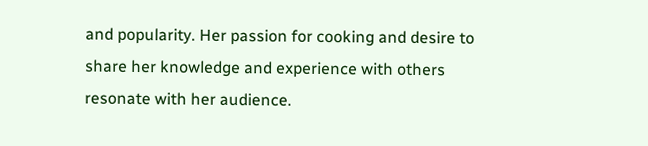and popularity. Her passion for cooking and desire to share her knowledge and experience with others resonate with her audience.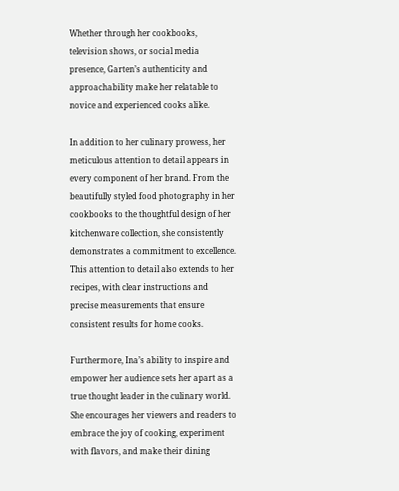Whether through her cookbooks, television shows, or social media presence, Garten’s authenticity and approachability make her relatable to novice and experienced cooks alike.

In addition to her culinary prowess, her meticulous attention to detail appears in every component of her brand. From the beautifully styled food photography in her cookbooks to the thoughtful design of her kitchenware collection, she consistently demonstrates a commitment to excellence. This attention to detail also extends to her recipes, with clear instructions and precise measurements that ensure consistent results for home cooks.

Furthermore, Ina’s ability to inspire and empower her audience sets her apart as a true thought leader in the culinary world. She encourages her viewers and readers to embrace the joy of cooking, experiment with flavors, and make their dining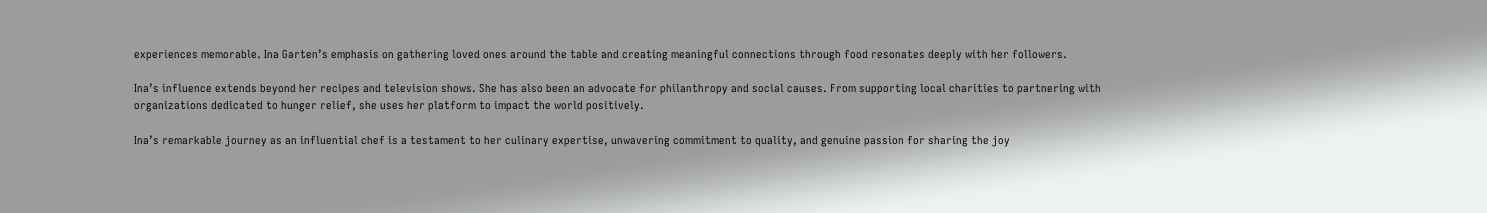experiences memorable. Ina Garten’s emphasis on gathering loved ones around the table and creating meaningful connections through food resonates deeply with her followers.

Ina’s influence extends beyond her recipes and television shows. She has also been an advocate for philanthropy and social causes. From supporting local charities to partnering with organizations dedicated to hunger relief, she uses her platform to impact the world positively.

Ina’s remarkable journey as an influential chef is a testament to her culinary expertise, unwavering commitment to quality, and genuine passion for sharing the joy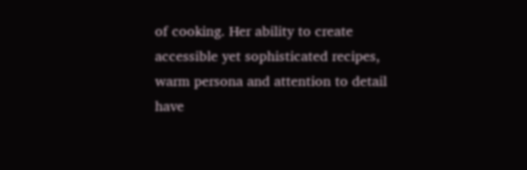of cooking. Her ability to create accessible yet sophisticated recipes, warm persona and attention to detail have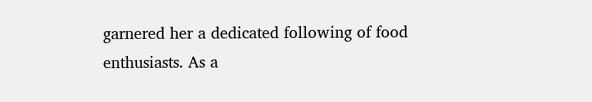garnered her a dedicated following of food enthusiasts. As a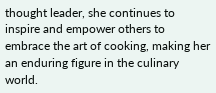thought leader, she continues to inspire and empower others to embrace the art of cooking, making her an enduring figure in the culinary world.